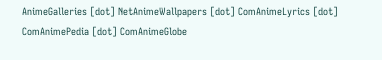AnimeGalleries [dot] NetAnimeWallpapers [dot] ComAnimeLyrics [dot] ComAnimePedia [dot] ComAnimeGlobe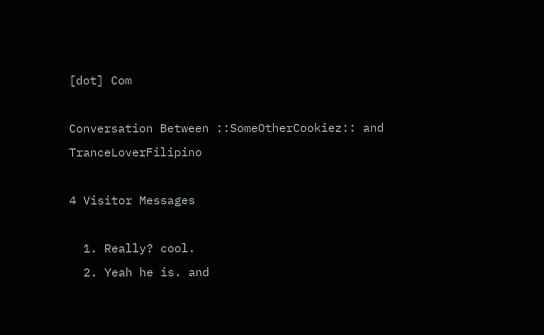[dot] Com

Conversation Between ::SomeOtherCookiez:: and TranceLoverFilipino

4 Visitor Messages

  1. Really? cool.
  2. Yeah he is. and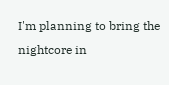I'm planning to bring the nightcore in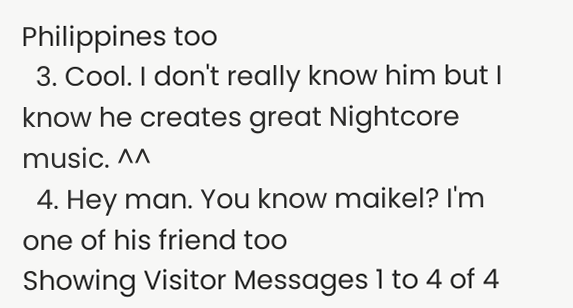Philippines too
  3. Cool. I don't really know him but I know he creates great Nightcore music. ^^
  4. Hey man. You know maikel? I'm one of his friend too
Showing Visitor Messages 1 to 4 of 4